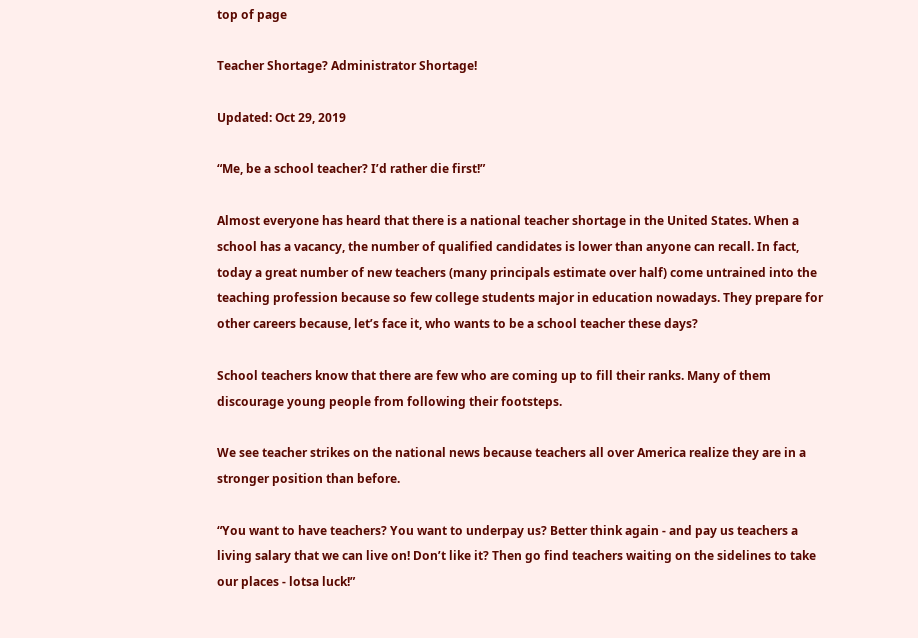top of page

Teacher Shortage? Administrator Shortage!

Updated: Oct 29, 2019

“Me, be a school teacher? I’d rather die first!”

Almost everyone has heard that there is a national teacher shortage in the United States. When a school has a vacancy, the number of qualified candidates is lower than anyone can recall. In fact, today a great number of new teachers (many principals estimate over half) come untrained into the teaching profession because so few college students major in education nowadays. They prepare for other careers because, let’s face it, who wants to be a school teacher these days?

School teachers know that there are few who are coming up to fill their ranks. Many of them discourage young people from following their footsteps.

We see teacher strikes on the national news because teachers all over America realize they are in a stronger position than before.

“You want to have teachers? You want to underpay us? Better think again - and pay us teachers a living salary that we can live on! Don’t like it? Then go find teachers waiting on the sidelines to take our places - lotsa luck!”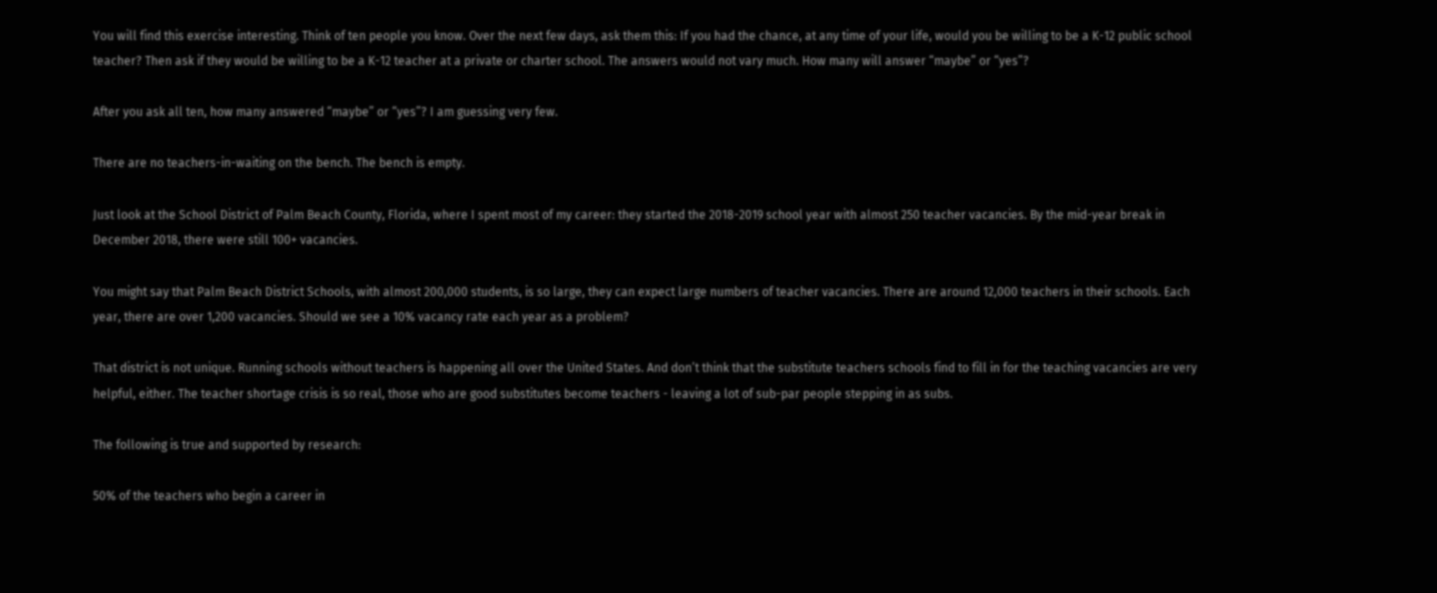You will find this exercise interesting. Think of ten people you know. Over the next few days, ask them this: If you had the chance, at any time of your life, would you be willing to be a K-12 public school teacher? Then ask if they would be willing to be a K-12 teacher at a private or charter school. The answers would not vary much. How many will answer “maybe” or “yes”?

After you ask all ten, how many answered “maybe” or “yes”? I am guessing very few.

There are no teachers-in-waiting on the bench. The bench is empty.

Just look at the School District of Palm Beach County, Florida, where I spent most of my career: they started the 2018-2019 school year with almost 250 teacher vacancies. By the mid-year break in December 2018, there were still 100+ vacancies.

You might say that Palm Beach District Schools, with almost 200,000 students, is so large, they can expect large numbers of teacher vacancies. There are around 12,000 teachers in their schools. Each year, there are over 1,200 vacancies. Should we see a 10% vacancy rate each year as a problem?

That district is not unique. Running schools without teachers is happening all over the United States. And don’t think that the substitute teachers schools find to fill in for the teaching vacancies are very helpful, either. The teacher shortage crisis is so real, those who are good substitutes become teachers - leaving a lot of sub-par people stepping in as subs.

The following is true and supported by research:

50% of the teachers who begin a career in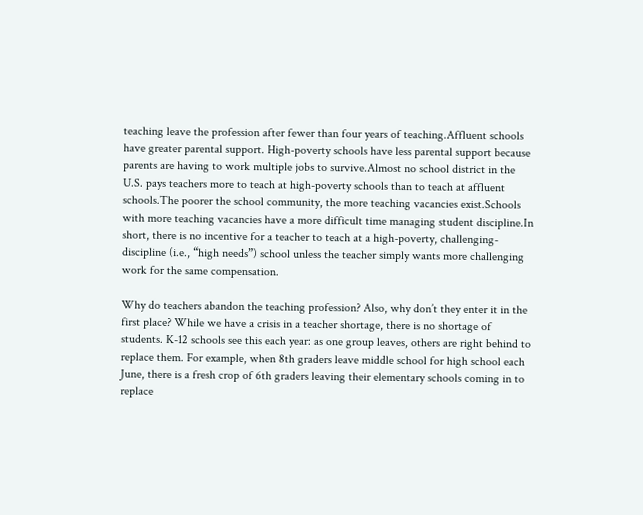teaching leave the profession after fewer than four years of teaching.Affluent schools have greater parental support. High-poverty schools have less parental support because parents are having to work multiple jobs to survive.Almost no school district in the U.S. pays teachers more to teach at high-poverty schools than to teach at affluent schools.The poorer the school community, the more teaching vacancies exist.Schools with more teaching vacancies have a more difficult time managing student discipline.In short, there is no incentive for a teacher to teach at a high-poverty, challenging-discipline (i.e., “high needs”) school unless the teacher simply wants more challenging work for the same compensation.

Why do teachers abandon the teaching profession? Also, why don’t they enter it in the first place? While we have a crisis in a teacher shortage, there is no shortage of students. K-12 schools see this each year: as one group leaves, others are right behind to replace them. For example, when 8th graders leave middle school for high school each June, there is a fresh crop of 6th graders leaving their elementary schools coming in to replace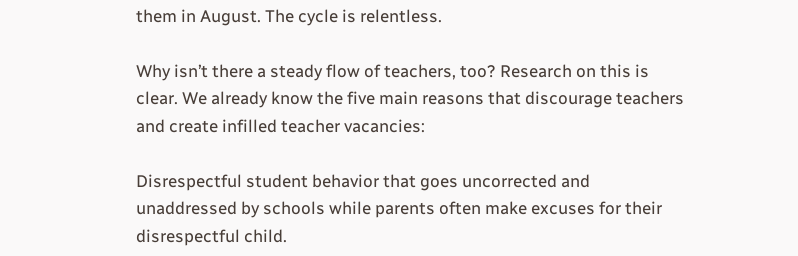them in August. The cycle is relentless.

Why isn’t there a steady flow of teachers, too? Research on this is clear. We already know the five main reasons that discourage teachers and create infilled teacher vacancies:

Disrespectful student behavior that goes uncorrected and unaddressed by schools while parents often make excuses for their disrespectful child.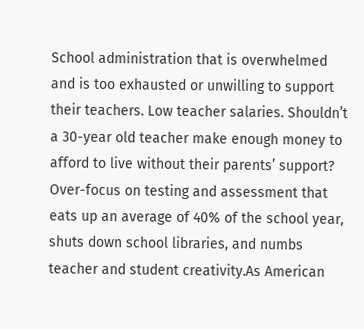School administration that is overwhelmed and is too exhausted or unwilling to support their teachers. Low teacher salaries. Shouldn’t a 30-year old teacher make enough money to afford to live without their parents’ support? Over-focus on testing and assessment that eats up an average of 40% of the school year, shuts down school libraries, and numbs teacher and student creativity.As American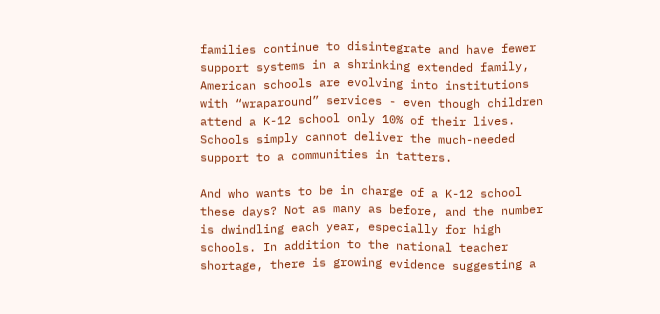families continue to disintegrate and have fewer support systems in a shrinking extended family, American schools are evolving into institutions with “wraparound” services - even though children attend a K-12 school only 10% of their lives. Schools simply cannot deliver the much-needed support to a communities in tatters.

And who wants to be in charge of a K-12 school these days? Not as many as before, and the number is dwindling each year, especially for high schools. In addition to the national teacher shortage, there is growing evidence suggesting a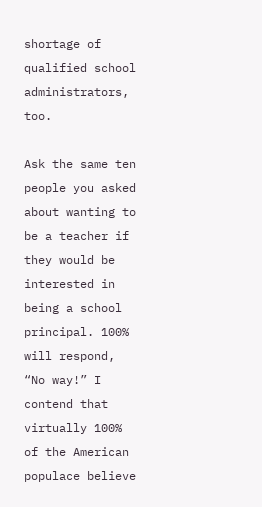shortage of qualified school administrators, too.

Ask the same ten people you asked about wanting to be a teacher if they would be interested in being a school principal. 100% will respond, “No way!” I contend that virtually 100% of the American populace believe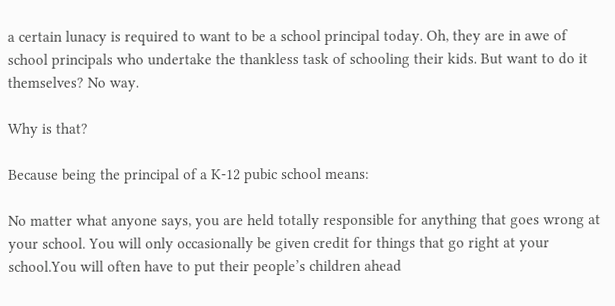a certain lunacy is required to want to be a school principal today. Oh, they are in awe of school principals who undertake the thankless task of schooling their kids. But want to do it themselves? No way.

Why is that?

Because being the principal of a K-12 pubic school means:

No matter what anyone says, you are held totally responsible for anything that goes wrong at your school. You will only occasionally be given credit for things that go right at your school.You will often have to put their people’s children ahead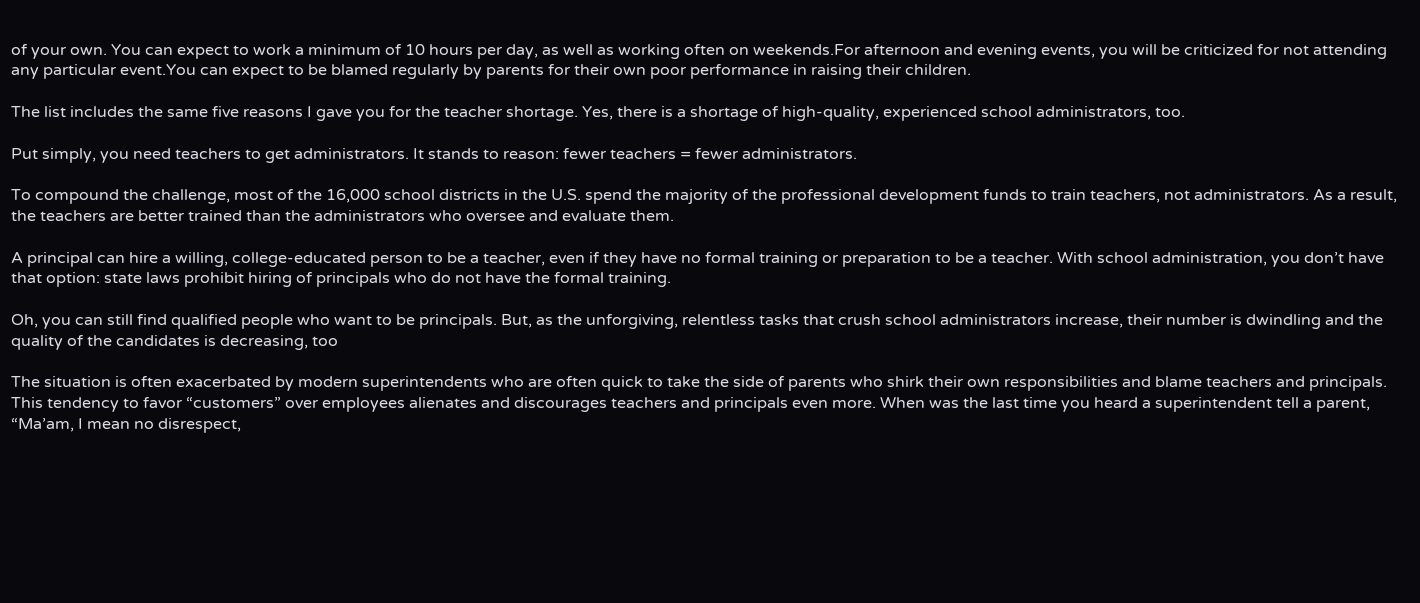of your own. You can expect to work a minimum of 10 hours per day, as well as working often on weekends.For afternoon and evening events, you will be criticized for not attending any particular event.You can expect to be blamed regularly by parents for their own poor performance in raising their children.

The list includes the same five reasons I gave you for the teacher shortage. Yes, there is a shortage of high-quality, experienced school administrators, too.

Put simply, you need teachers to get administrators. It stands to reason: fewer teachers = fewer administrators.

To compound the challenge, most of the 16,000 school districts in the U.S. spend the majority of the professional development funds to train teachers, not administrators. As a result, the teachers are better trained than the administrators who oversee and evaluate them.

A principal can hire a willing, college-educated person to be a teacher, even if they have no formal training or preparation to be a teacher. With school administration, you don’t have that option: state laws prohibit hiring of principals who do not have the formal training.

Oh, you can still find qualified people who want to be principals. But, as the unforgiving, relentless tasks that crush school administrators increase, their number is dwindling and the quality of the candidates is decreasing, too

The situation is often exacerbated by modern superintendents who are often quick to take the side of parents who shirk their own responsibilities and blame teachers and principals. This tendency to favor “customers” over employees alienates and discourages teachers and principals even more. When was the last time you heard a superintendent tell a parent, “Ma’am, I mean no disrespect,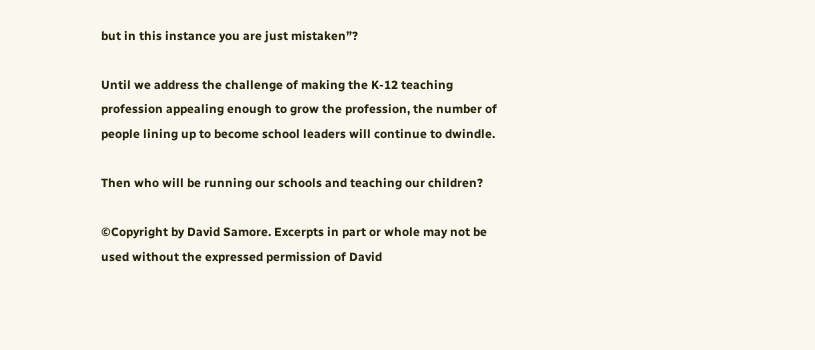but in this instance you are just mistaken”?

Until we address the challenge of making the K-12 teaching profession appealing enough to grow the profession, the number of people lining up to become school leaders will continue to dwindle.

Then who will be running our schools and teaching our children?

©Copyright by David Samore. Excerpts in part or whole may not be used without the expressed permission of David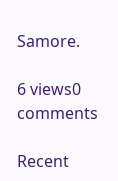Samore.

6 views0 comments

Recent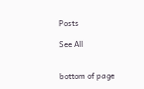Posts

See All


bottom of page